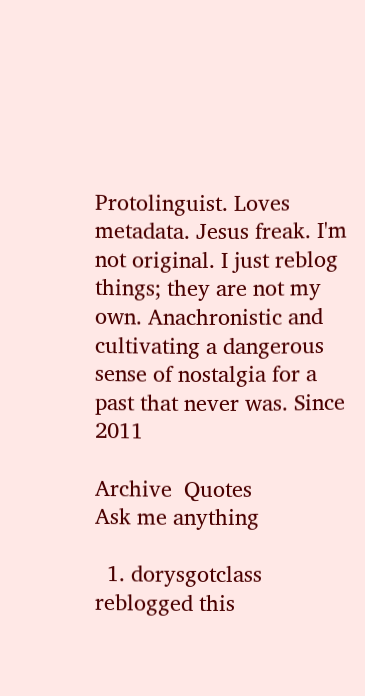Protolinguist. Loves metadata. Jesus freak. I'm not original. I just reblog things; they are not my own. Anachronistic and cultivating a dangerous sense of nostalgia for a past that never was. Since 2011

Archive  Quotes
Ask me anything

  1. dorysgotclass reblogged this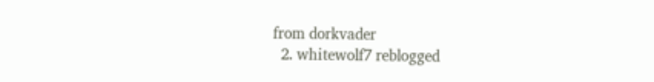from dorkvader
  2. whitewolf7 reblogged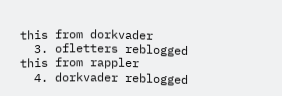this from dorkvader
  3. ofletters reblogged this from rappler
  4. dorkvader reblogged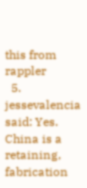this from rappler
  5. jessevalencia said: Yes. China is a retaining, fabrication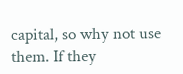capital, so why not use them. If they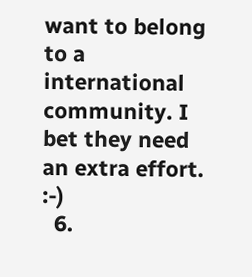want to belong to a international community. I bet they need an extra effort. :-)
  6.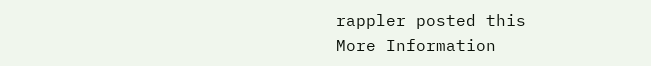rappler posted this
More Information